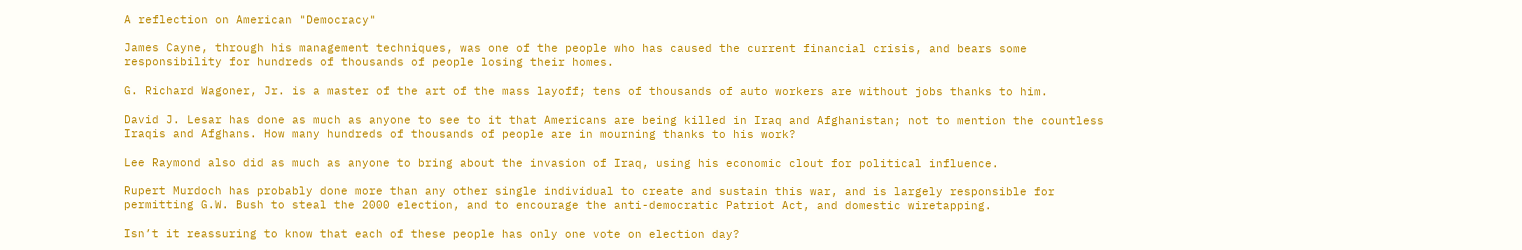A reflection on American "Democracy"

James Cayne, through his management techniques, was one of the people who has caused the current financial crisis, and bears some responsibility for hundreds of thousands of people losing their homes.

G. Richard Wagoner, Jr. is a master of the art of the mass layoff; tens of thousands of auto workers are without jobs thanks to him.

David J. Lesar has done as much as anyone to see to it that Americans are being killed in Iraq and Afghanistan; not to mention the countless Iraqis and Afghans. How many hundreds of thousands of people are in mourning thanks to his work?

Lee Raymond also did as much as anyone to bring about the invasion of Iraq, using his economic clout for political influence.

Rupert Murdoch has probably done more than any other single individual to create and sustain this war, and is largely responsible for permitting G.W. Bush to steal the 2000 election, and to encourage the anti-democratic Patriot Act, and domestic wiretapping.

Isn’t it reassuring to know that each of these people has only one vote on election day?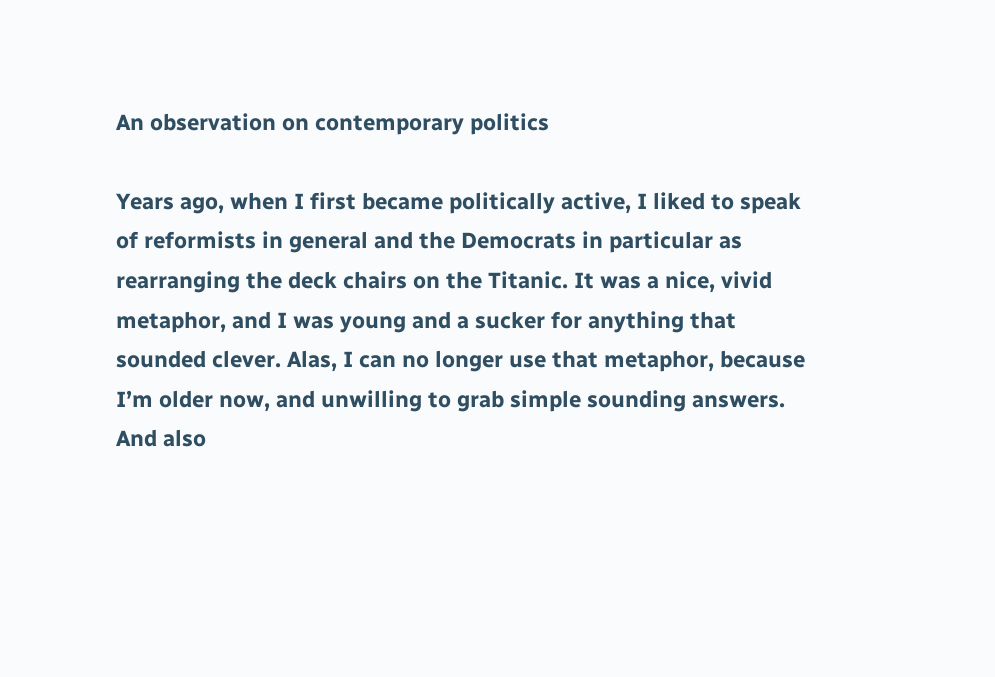An observation on contemporary politics

Years ago, when I first became politically active, I liked to speak of reformists in general and the Democrats in particular as rearranging the deck chairs on the Titanic. It was a nice, vivid metaphor, and I was young and a sucker for anything that sounded clever. Alas, I can no longer use that metaphor, because I’m older now, and unwilling to grab simple sounding answers. And also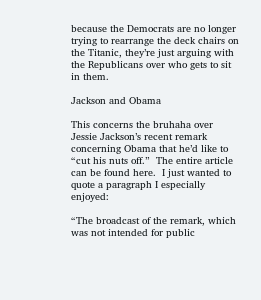because the Democrats are no longer trying to rearrange the deck chairs on the Titanic, they’re just arguing with the Republicans over who gets to sit in them.

Jackson and Obama

This concerns the bruhaha over Jessie Jackson’s recent remark concerning Obama that he’d like to “cut his nuts off.”  The entire article can be found here.  I just wanted to quote a paragraph I especially enjoyed:

“The broadcast of the remark, which was not intended for public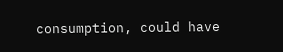consumption, could have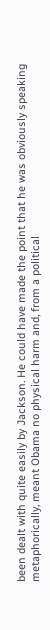been dealt with quite easily by Jackson. He could have made the point that he was obviously speaking metaphorically, meant Obama no physical harm and, from a political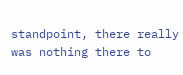standpoint, there really was nothing there to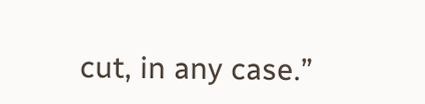cut, in any case.”